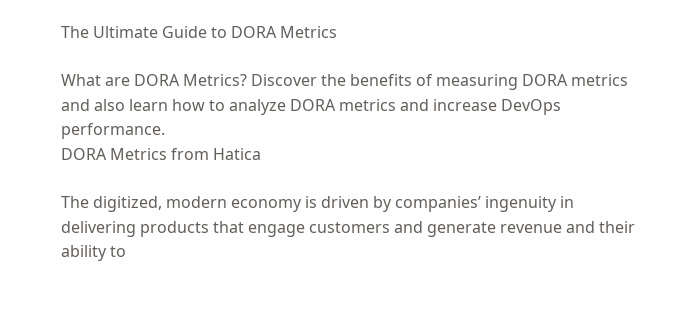The Ultimate Guide to DORA Metrics

What are DORA Metrics? Discover the benefits of measuring DORA metrics and also learn how to analyze DORA metrics and increase DevOps performance.
DORA Metrics from Hatica

The digitized, modern economy is driven by companies’ ingenuity in delivering products that engage customers and generate revenue and their ability to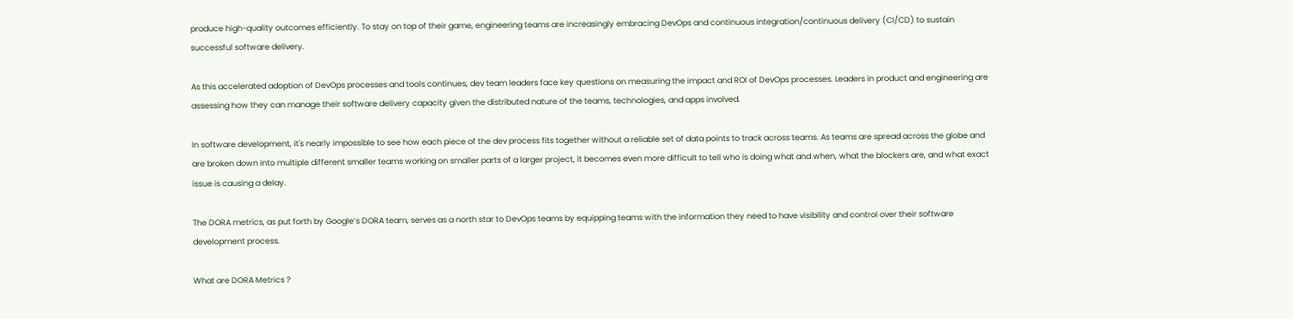produce high-quality outcomes efficiently. To stay on top of their game, engineering teams are increasingly embracing DevOps and continuous integration/continuous delivery (CI/CD) to sustain successful software delivery.

As this accelerated adoption of DevOps processes and tools continues, dev team leaders face key questions on measuring the impact and ROI of DevOps processes. Leaders in product and engineering are assessing how they can manage their software delivery capacity given the distributed nature of the teams, technologies, and apps involved.

In software development, it's nearly impossible to see how each piece of the dev process fits together without a reliable set of data points to track across teams. As teams are spread across the globe and are broken down into multiple different smaller teams working on smaller parts of a larger project, it becomes even more difficult to tell who is doing what and when, what the blockers are, and what exact issue is causing a delay.

The DORA metrics, as put forth by Google’s DORA team, serves as a north star to DevOps teams by equipping teams with the information they need to have visibility and control over their software development process.

What are DORA Metrics ?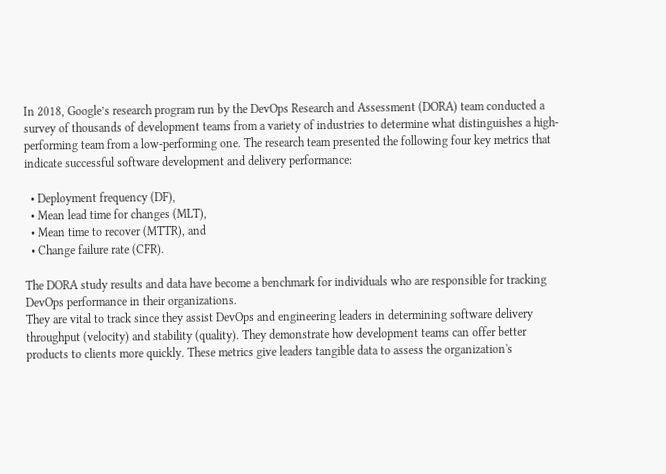In 2018, Google’s research program run by the DevOps Research and Assessment (DORA) team conducted a survey of thousands of development teams from a variety of industries to determine what distinguishes a high-performing team from a low-performing one. The research team presented the following four key metrics that indicate successful software development and delivery performance:

  • Deployment frequency (DF),
  • Mean lead time for changes (MLT),
  • Mean time to recover (MTTR), and
  • Change failure rate (CFR).

The DORA study results and data have become a benchmark for individuals who are responsible for tracking DevOps performance in their organizations.
They are vital to track since they assist DevOps and engineering leaders in determining software delivery throughput (velocity) and stability (quality). They demonstrate how development teams can offer better products to clients more quickly. These metrics give leaders tangible data to assess the organization's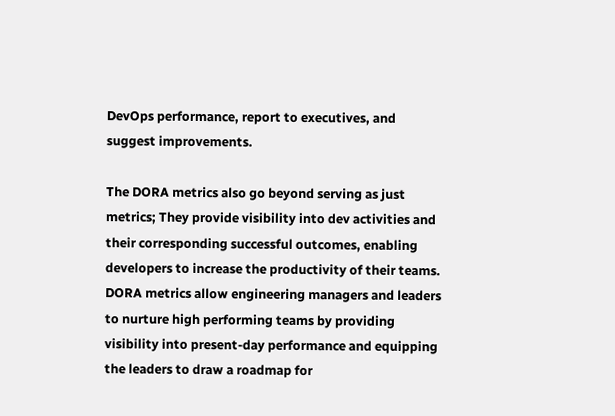DevOps performance, report to executives, and suggest improvements.

The DORA metrics also go beyond serving as just metrics; They provide visibility into dev activities and their corresponding successful outcomes, enabling developers to increase the productivity of their teams. DORA metrics allow engineering managers and leaders to nurture high performing teams by providing visibility into present-day performance and equipping the leaders to draw a roadmap for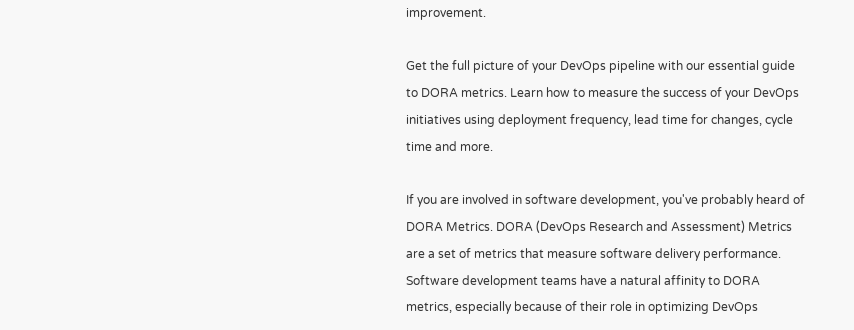improvement.

Get the full picture of your DevOps pipeline with our essential guide to DORA metrics. Learn how to measure the success of your DevOps initiatives using deployment frequency, lead time for changes, cycle time and more.

If you are involved in software development, you've probably heard of DORA Metrics. DORA (DevOps Research and Assessment) Metrics are a set of metrics that measure software delivery performance. Software development teams have a natural affinity to DORA metrics, especially because of their role in optimizing DevOps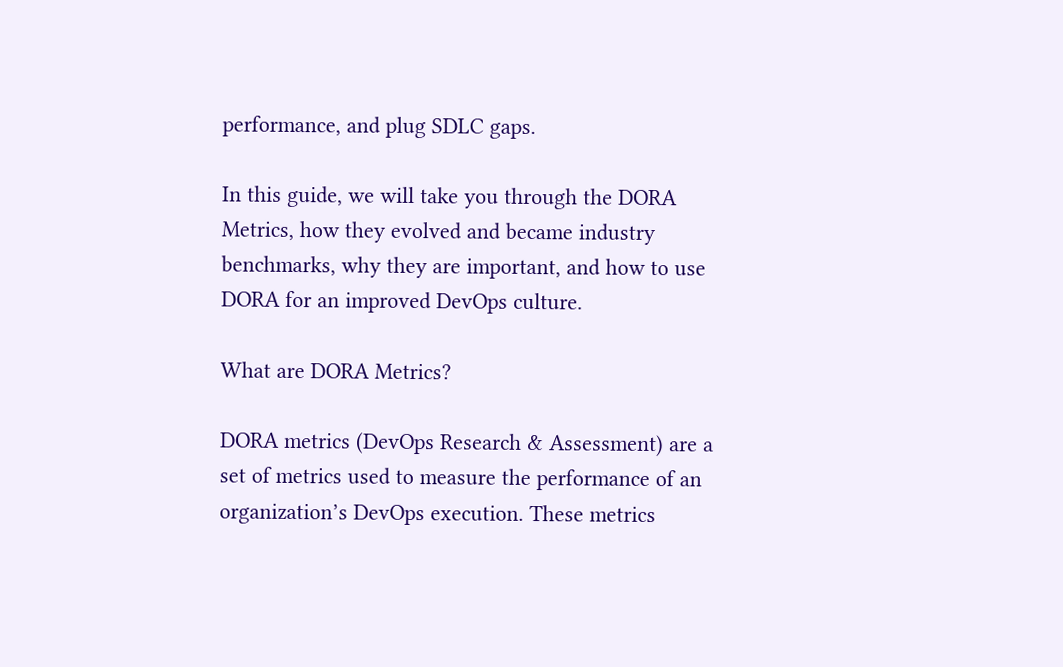performance, and plug SDLC gaps.

In this guide, we will take you through the DORA Metrics, how they evolved and became industry benchmarks, why they are important, and how to use DORA for an improved DevOps culture.

What are DORA Metrics?

DORA metrics (DevOps Research & Assessment) are a set of metrics used to measure the performance of an organization’s DevOps execution. These metrics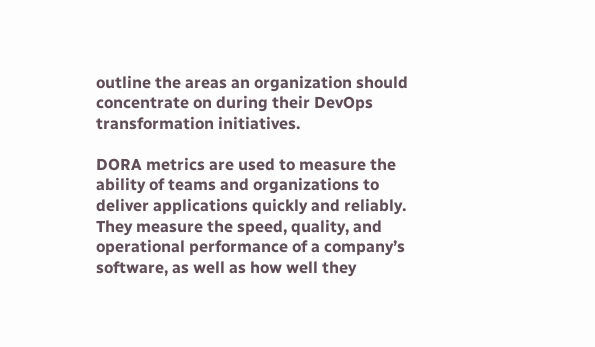outline the areas an organization should concentrate on during their DevOps transformation initiatives.

DORA metrics are used to measure the ability of teams and organizations to deliver applications quickly and reliably. They measure the speed, quality, and operational performance of a company’s software, as well as how well they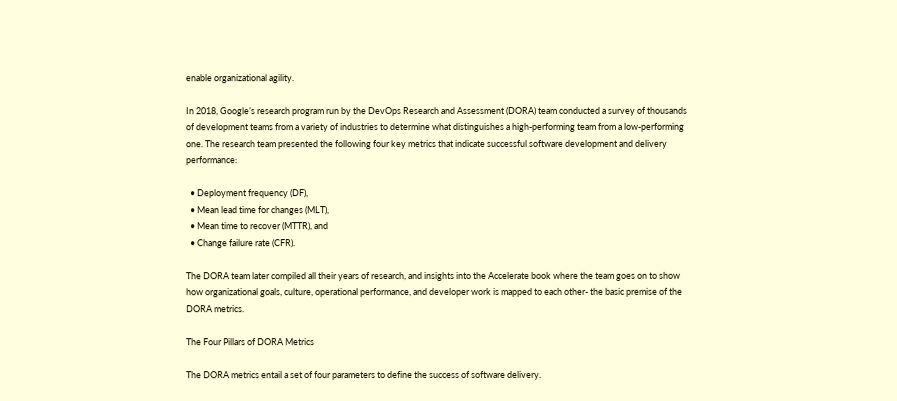enable organizational agility.

In 2018, Google’s research program run by the DevOps Research and Assessment (DORA) team conducted a survey of thousands of development teams from a variety of industries to determine what distinguishes a high-performing team from a low-performing one. The research team presented the following four key metrics that indicate successful software development and delivery performance:

  • Deployment frequency (DF),
  • Mean lead time for changes (MLT),
  • Mean time to recover (MTTR), and
  • Change failure rate (CFR).

The DORA team later compiled all their years of research, and insights into the Accelerate book where the team goes on to show how organizational goals, culture, operational performance, and developer work is mapped to each other- the basic premise of the DORA metrics.

The Four Pillars of DORA Metrics

The DORA metrics entail a set of four parameters to define the success of software delivery.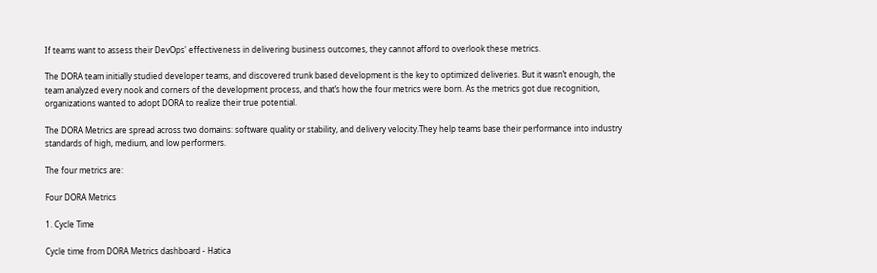If teams want to assess their DevOps' effectiveness in delivering business outcomes, they cannot afford to overlook these metrics.

The DORA team initially studied developer teams, and discovered trunk based development is the key to optimized deliveries. But it wasn’t enough, the team analyzed every nook and corners of the development process, and that’s how the four metrics were born. As the metrics got due recognition, organizations wanted to adopt DORA to realize their true potential.

The DORA Metrics are spread across two domains: software quality or stability, and delivery velocity.They help teams base their performance into industry standards of high, medium, and low performers.

The four metrics are:

Four DORA Metrics

1. Cycle Time

Cycle time from DORA Metrics dashboard - Hatica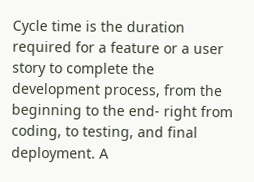Cycle time is the duration required for a feature or a user story to complete the development process, from the beginning to the end- right from coding, to testing, and final deployment. A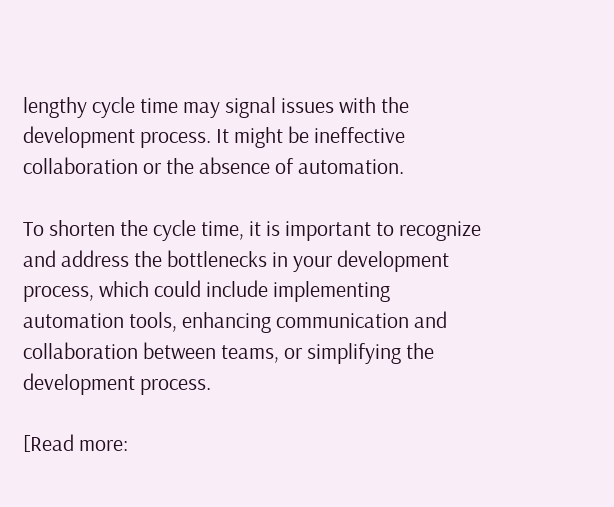lengthy cycle time may signal issues with the development process. It might be ineffective collaboration or the absence of automation.

To shorten the cycle time, it is important to recognize and address the bottlenecks in your development process, which could include implementing automation tools, enhancing communication and collaboration between teams, or simplifying the development process.

[Read more: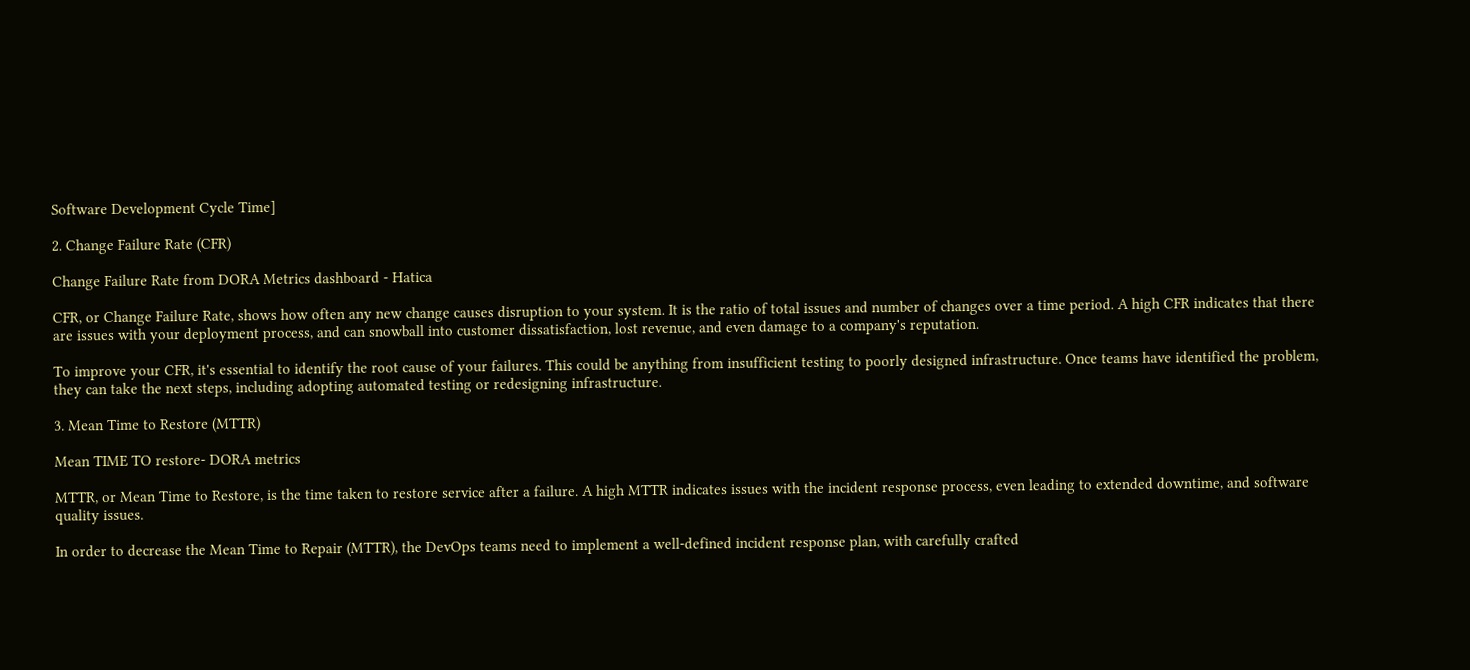Software Development Cycle Time]

2. Change Failure Rate (CFR)

Change Failure Rate from DORA Metrics dashboard - Hatica

CFR, or Change Failure Rate, shows how often any new change causes disruption to your system. It is the ratio of total issues and number of changes over a time period. A high CFR indicates that there are issues with your deployment process, and can snowball into customer dissatisfaction, lost revenue, and even damage to a company's reputation.

To improve your CFR, it's essential to identify the root cause of your failures. This could be anything from insufficient testing to poorly designed infrastructure. Once teams have identified the problem, they can take the next steps, including adopting automated testing or redesigning infrastructure.

3. Mean Time to Restore (MTTR)

Mean TIME TO restore- DORA metrics

MTTR, or Mean Time to Restore, is the time taken to restore service after a failure. A high MTTR indicates issues with the incident response process, even leading to extended downtime, and software quality issues.

In order to decrease the Mean Time to Repair (MTTR), the DevOps teams need to implement a well-defined incident response plan, with carefully crafted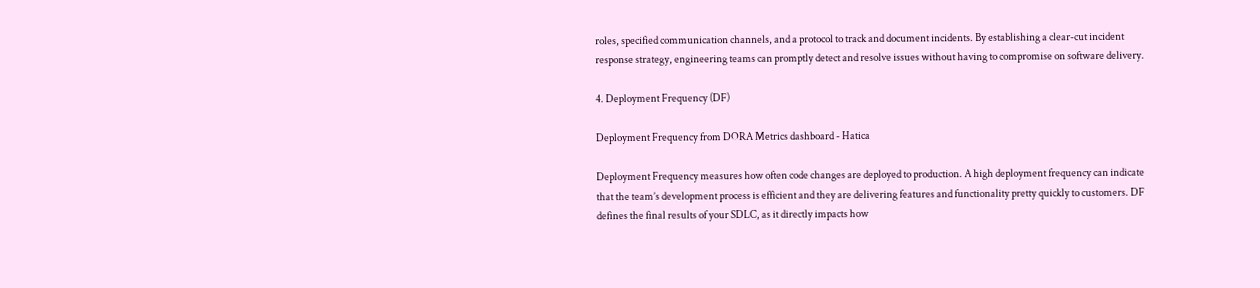roles, specified communication channels, and a protocol to track and document incidents. By establishing a clear-cut incident response strategy, engineering teams can promptly detect and resolve issues without having to compromise on software delivery.

4. Deployment Frequency (DF)

Deployment Frequency from DORA Metrics dashboard - Hatica

Deployment Frequency measures how often code changes are deployed to production. A high deployment frequency can indicate that the team’s development process is efficient and they are delivering features and functionality pretty quickly to customers. DF defines the final results of your SDLC, as it directly impacts how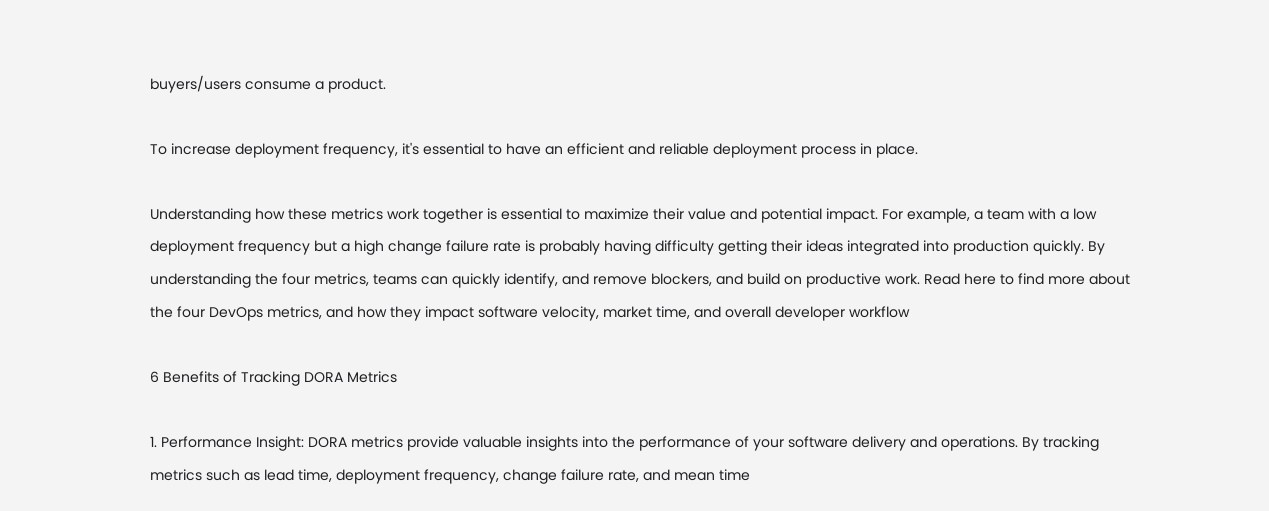buyers/users consume a product.

To increase deployment frequency, it's essential to have an efficient and reliable deployment process in place.

Understanding how these metrics work together is essential to maximize their value and potential impact. For example, a team with a low deployment frequency but a high change failure rate is probably having difficulty getting their ideas integrated into production quickly. By understanding the four metrics, teams can quickly identify, and remove blockers, and build on productive work. Read here to find more about the four DevOps metrics, and how they impact software velocity, market time, and overall developer workflow

6 Benefits of Tracking DORA Metrics

1. Performance Insight: DORA metrics provide valuable insights into the performance of your software delivery and operations. By tracking metrics such as lead time, deployment frequency, change failure rate, and mean time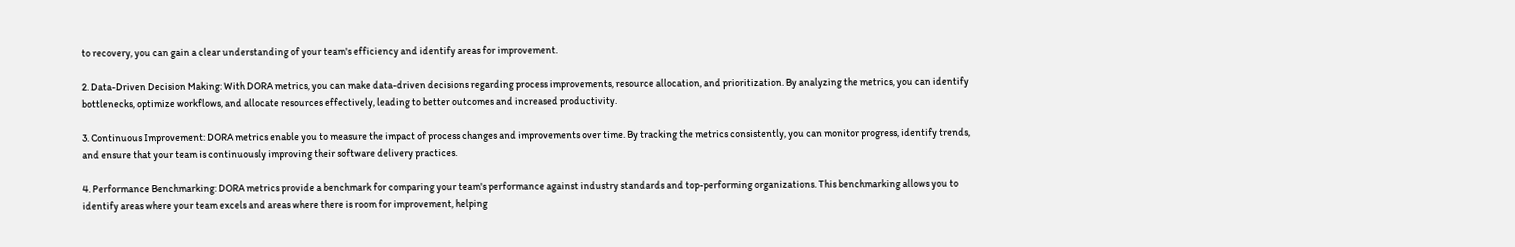to recovery, you can gain a clear understanding of your team's efficiency and identify areas for improvement.

2. Data-Driven Decision Making: With DORA metrics, you can make data-driven decisions regarding process improvements, resource allocation, and prioritization. By analyzing the metrics, you can identify bottlenecks, optimize workflows, and allocate resources effectively, leading to better outcomes and increased productivity.

3. Continuous Improvement: DORA metrics enable you to measure the impact of process changes and improvements over time. By tracking the metrics consistently, you can monitor progress, identify trends, and ensure that your team is continuously improving their software delivery practices.

4. Performance Benchmarking: DORA metrics provide a benchmark for comparing your team's performance against industry standards and top-performing organizations. This benchmarking allows you to identify areas where your team excels and areas where there is room for improvement, helping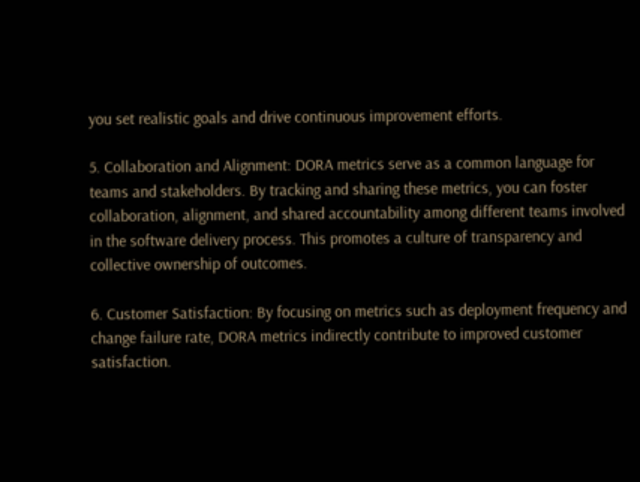you set realistic goals and drive continuous improvement efforts.

5. Collaboration and Alignment: DORA metrics serve as a common language for teams and stakeholders. By tracking and sharing these metrics, you can foster collaboration, alignment, and shared accountability among different teams involved in the software delivery process. This promotes a culture of transparency and collective ownership of outcomes.

6. Customer Satisfaction: By focusing on metrics such as deployment frequency and change failure rate, DORA metrics indirectly contribute to improved customer satisfaction.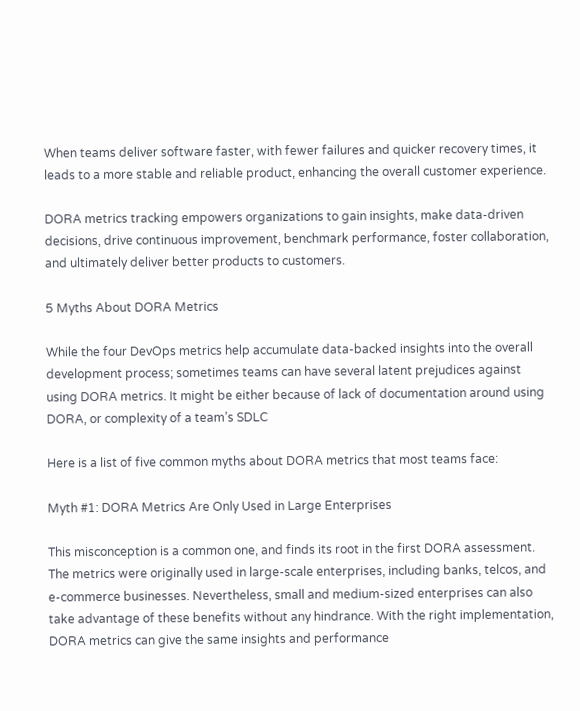When teams deliver software faster, with fewer failures and quicker recovery times, it leads to a more stable and reliable product, enhancing the overall customer experience.

DORA metrics tracking empowers organizations to gain insights, make data-driven decisions, drive continuous improvement, benchmark performance, foster collaboration, and ultimately deliver better products to customers.

5 Myths About DORA Metrics

While the four DevOps metrics help accumulate data-backed insights into the overall development process; sometimes teams can have several latent prejudices against using DORA metrics. It might be either because of lack of documentation around using DORA, or complexity of a team’s SDLC

Here is a list of five common myths about DORA metrics that most teams face:

Myth #1: DORA Metrics Are Only Used in Large Enterprises

This misconception is a common one, and finds its root in the first DORA assessment. The metrics were originally used in large-scale enterprises, including banks, telcos, and e-commerce businesses. Nevertheless, small and medium-sized enterprises can also take advantage of these benefits without any hindrance. With the right implementation, DORA metrics can give the same insights and performance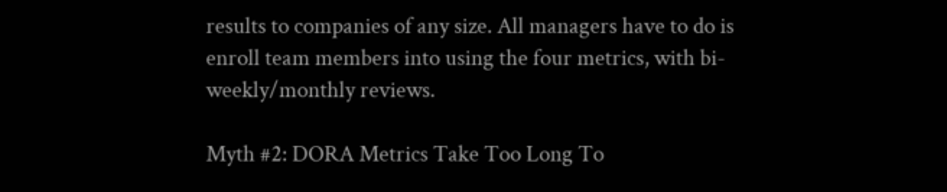results to companies of any size. All managers have to do is enroll team members into using the four metrics, with bi-weekly/monthly reviews.

Myth #2: DORA Metrics Take Too Long To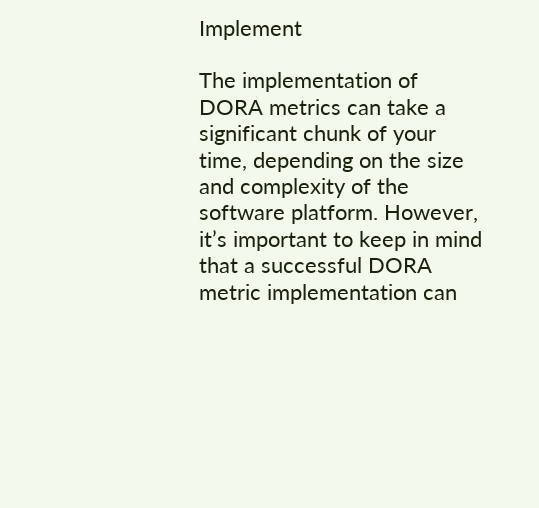Implement

The implementation of DORA metrics can take a significant chunk of your time, depending on the size and complexity of the software platform. However, it’s important to keep in mind that a successful DORA metric implementation can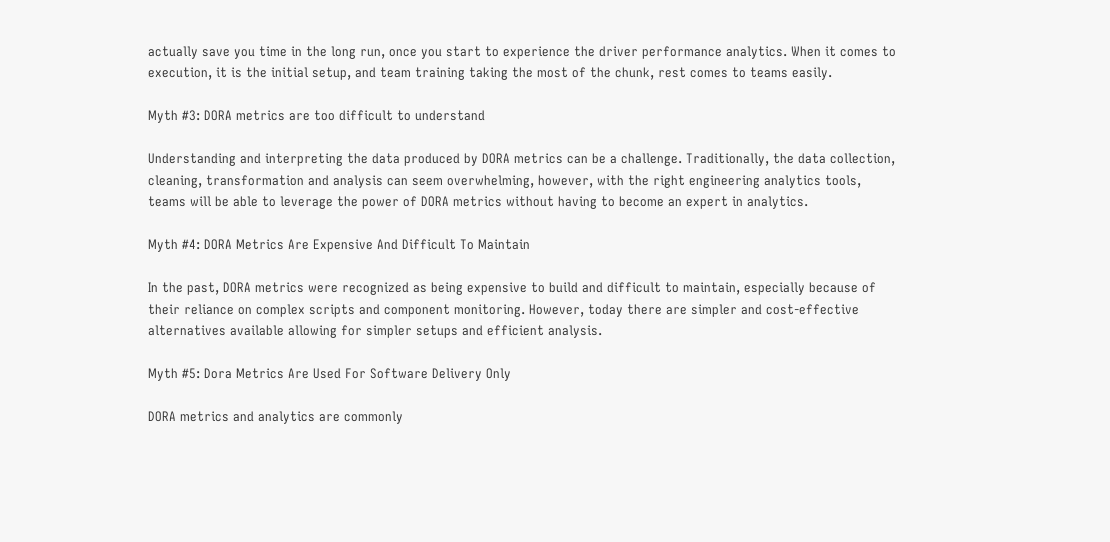actually save you time in the long run, once you start to experience the driver performance analytics. When it comes to execution, it is the initial setup, and team training taking the most of the chunk, rest comes to teams easily.

Myth #3: DORA metrics are too difficult to understand

Understanding and interpreting the data produced by DORA metrics can be a challenge. Traditionally, the data collection, cleaning, transformation and analysis can seem overwhelming, however, with the right engineering analytics tools, teams will be able to leverage the power of DORA metrics without having to become an expert in analytics.

Myth #4: DORA Metrics Are Expensive And Difficult To Maintain

In the past, DORA metrics were recognized as being expensive to build and difficult to maintain, especially because of their reliance on complex scripts and component monitoring. However, today there are simpler and cost-effective alternatives available allowing for simpler setups and efficient analysis.

Myth #5: Dora Metrics Are Used For Software Delivery Only

DORA metrics and analytics are commonly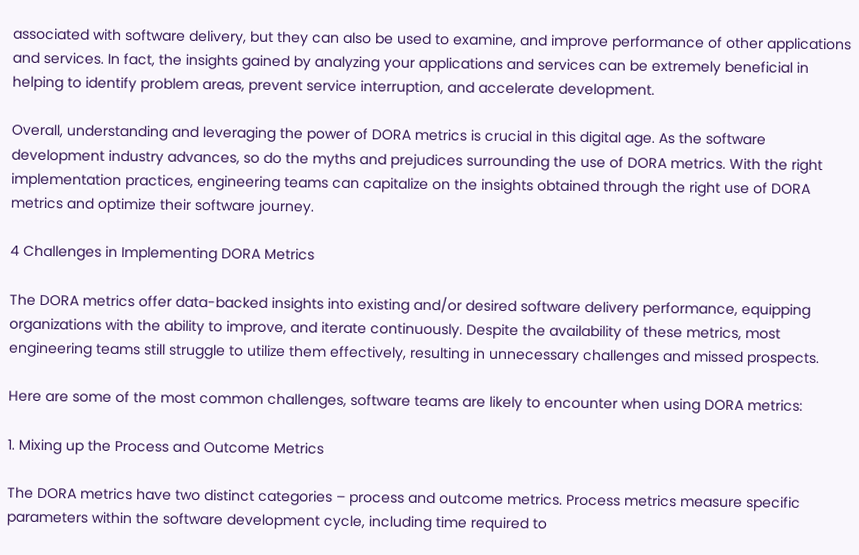associated with software delivery, but they can also be used to examine, and improve performance of other applications and services. In fact, the insights gained by analyzing your applications and services can be extremely beneficial in helping to identify problem areas, prevent service interruption, and accelerate development.

Overall, understanding and leveraging the power of DORA metrics is crucial in this digital age. As the software development industry advances, so do the myths and prejudices surrounding the use of DORA metrics. With the right implementation practices, engineering teams can capitalize on the insights obtained through the right use of DORA metrics and optimize their software journey.

4 Challenges in Implementing DORA Metrics

The DORA metrics offer data-backed insights into existing and/or desired software delivery performance, equipping organizations with the ability to improve, and iterate continuously. Despite the availability of these metrics, most engineering teams still struggle to utilize them effectively, resulting in unnecessary challenges and missed prospects.

Here are some of the most common challenges, software teams are likely to encounter when using DORA metrics:

1. Mixing up the Process and Outcome Metrics

The DORA metrics have two distinct categories – process and outcome metrics. Process metrics measure specific parameters within the software development cycle, including time required to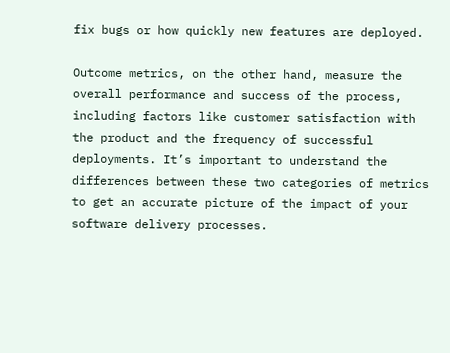fix bugs or how quickly new features are deployed.

Outcome metrics, on the other hand, measure the overall performance and success of the process, including factors like customer satisfaction with the product and the frequency of successful deployments. It’s important to understand the differences between these two categories of metrics to get an accurate picture of the impact of your software delivery processes.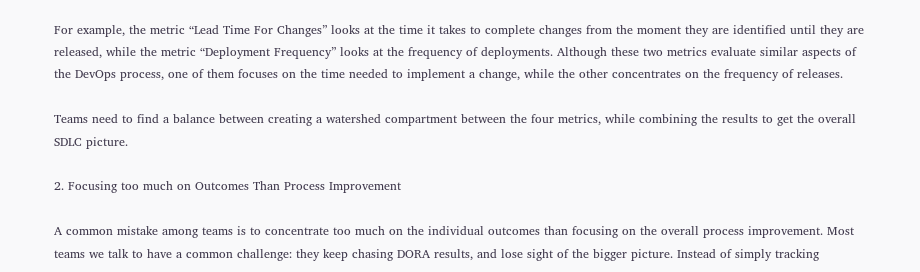For example, the metric “Lead Time For Changes” looks at the time it takes to complete changes from the moment they are identified until they are released, while the metric “Deployment Frequency” looks at the frequency of deployments. Although these two metrics evaluate similar aspects of the DevOps process, one of them focuses on the time needed to implement a change, while the other concentrates on the frequency of releases.

Teams need to find a balance between creating a watershed compartment between the four metrics, while combining the results to get the overall SDLC picture.

2. Focusing too much on Outcomes Than Process Improvement

A common mistake among teams is to concentrate too much on the individual outcomes than focusing on the overall process improvement. Most teams we talk to have a common challenge: they keep chasing DORA results, and lose sight of the bigger picture. Instead of simply tracking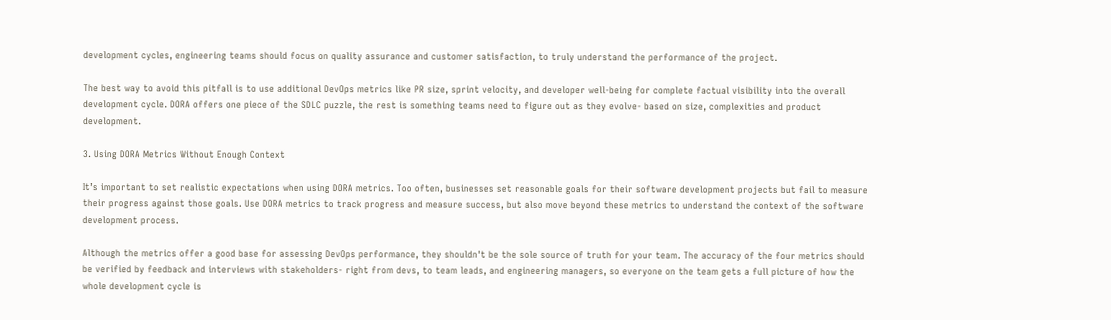development cycles, engineering teams should focus on quality assurance and customer satisfaction, to truly understand the performance of the project.

The best way to avoid this pitfall is to use additional DevOps metrics like PR size, sprint velocity, and developer well-being for complete factual visibility into the overall development cycle. DORA offers one piece of the SDLC puzzle, the rest is something teams need to figure out as they evolve- based on size, complexities and product development.

3. Using DORA Metrics Without Enough Context

It’s important to set realistic expectations when using DORA metrics. Too often, businesses set reasonable goals for their software development projects but fail to measure their progress against those goals. Use DORA metrics to track progress and measure success, but also move beyond these metrics to understand the context of the software development process.

Although the metrics offer a good base for assessing DevOps performance, they shouldn't be the sole source of truth for your team. The accuracy of the four metrics should be verified by feedback and interviews with stakeholders- right from devs, to team leads, and engineering managers, so everyone on the team gets a full picture of how the whole development cycle is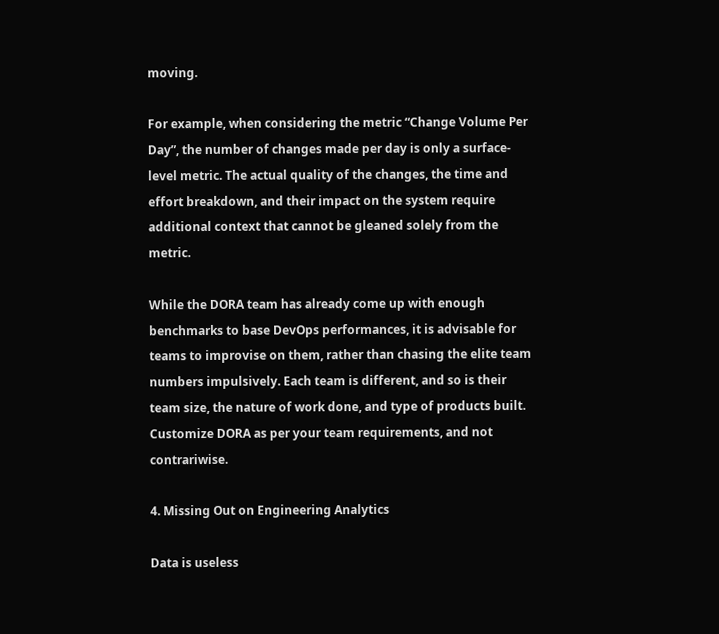moving.

For example, when considering the metric “Change Volume Per Day”, the number of changes made per day is only a surface-level metric. The actual quality of the changes, the time and effort breakdown, and their impact on the system require additional context that cannot be gleaned solely from the metric.

While the DORA team has already come up with enough benchmarks to base DevOps performances, it is advisable for teams to improvise on them, rather than chasing the elite team numbers impulsively. Each team is different, and so is their team size, the nature of work done, and type of products built. Customize DORA as per your team requirements, and not contrariwise.

4. Missing Out on Engineering Analytics

Data is useless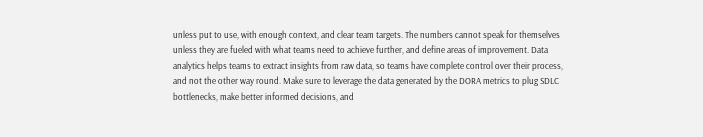unless put to use, with enough context, and clear team targets. The numbers cannot speak for themselves unless they are fueled with what teams need to achieve further, and define areas of improvement. Data analytics helps teams to extract insights from raw data, so teams have complete control over their process, and not the other way round. Make sure to leverage the data generated by the DORA metrics to plug SDLC bottlenecks, make better informed decisions, and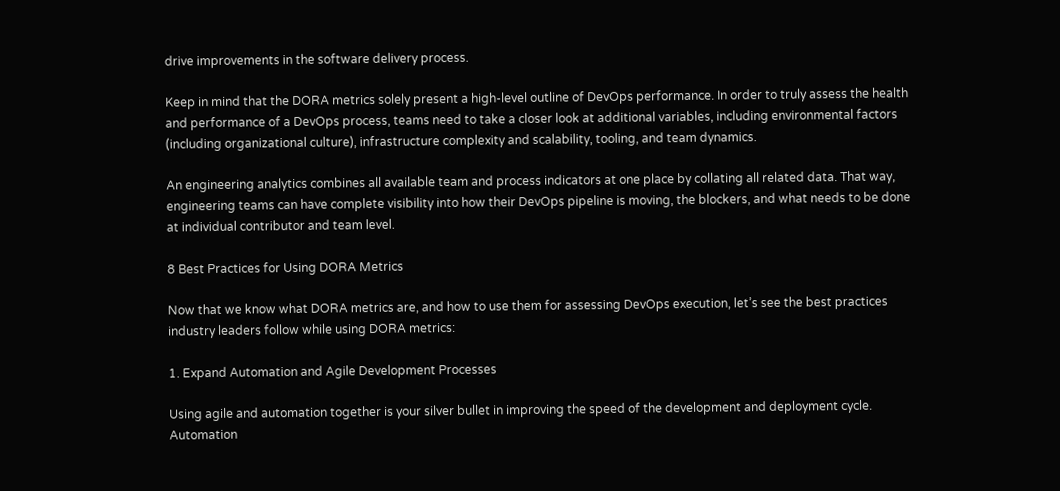drive improvements in the software delivery process.

Keep in mind that the DORA metrics solely present a high-level outline of DevOps performance. In order to truly assess the health and performance of a DevOps process, teams need to take a closer look at additional variables, including environmental factors (including organizational culture), infrastructure complexity and scalability, tooling, and team dynamics.

An engineering analytics combines all available team and process indicators at one place by collating all related data. That way, engineering teams can have complete visibility into how their DevOps pipeline is moving, the blockers, and what needs to be done at individual contributor and team level.

8 Best Practices for Using DORA Metrics

Now that we know what DORA metrics are, and how to use them for assessing DevOps execution, let’s see the best practices industry leaders follow while using DORA metrics:

1. Expand Automation and Agile Development Processes

Using agile and automation together is your silver bullet in improving the speed of the development and deployment cycle. Automation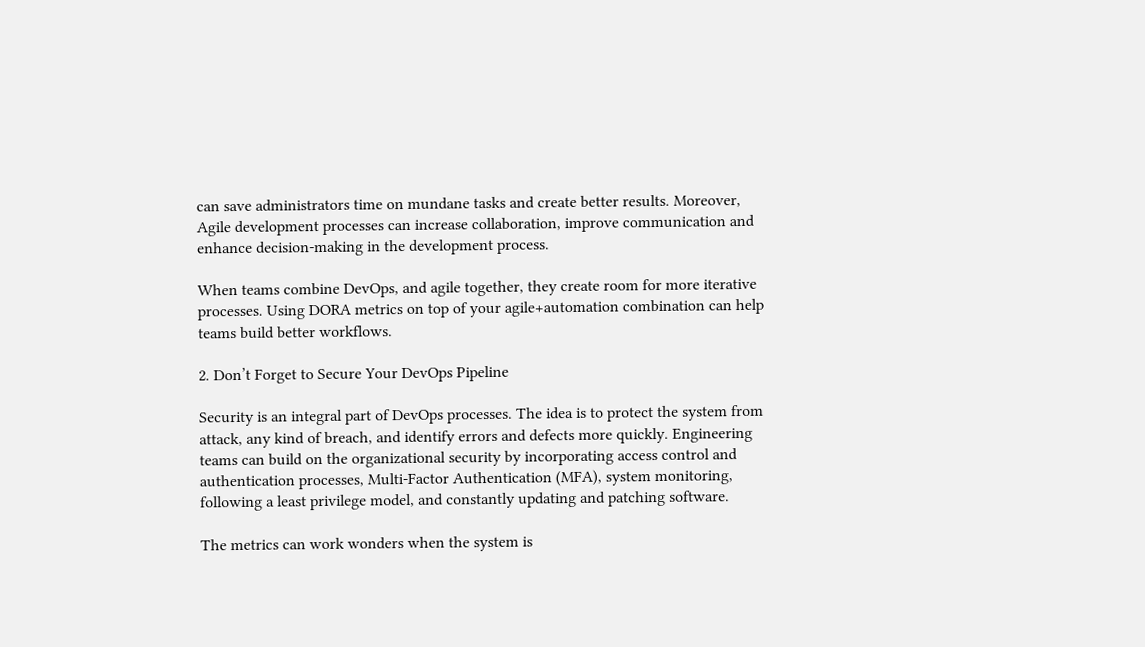can save administrators time on mundane tasks and create better results. Moreover, Agile development processes can increase collaboration, improve communication and enhance decision-making in the development process.

When teams combine DevOps, and agile together, they create room for more iterative processes. Using DORA metrics on top of your agile+automation combination can help teams build better workflows.

2. Don’t Forget to Secure Your DevOps Pipeline

Security is an integral part of DevOps processes. The idea is to protect the system from attack, any kind of breach, and identify errors and defects more quickly. Engineering teams can build on the organizational security by incorporating access control and authentication processes, Multi-Factor Authentication (MFA), system monitoring, following a least privilege model, and constantly updating and patching software.

The metrics can work wonders when the system is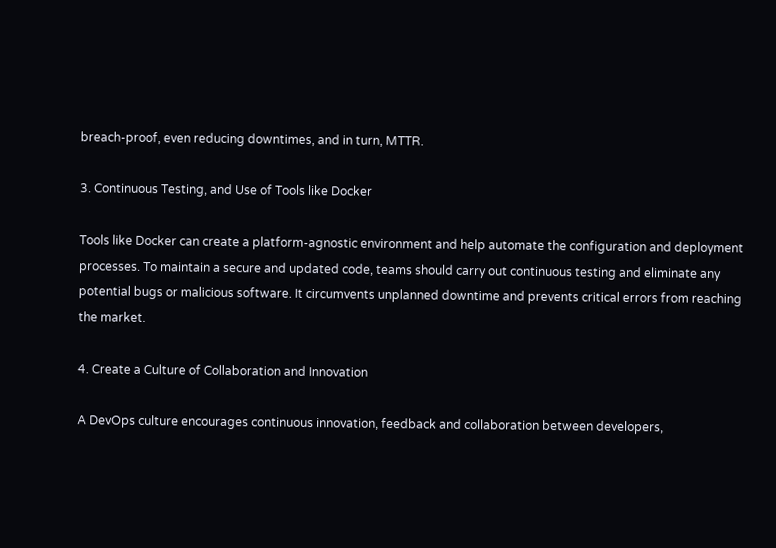breach-proof, even reducing downtimes, and in turn, MTTR.

3. Continuous Testing, and Use of Tools like Docker

Tools like Docker can create a platform-agnostic environment and help automate the configuration and deployment processes. To maintain a secure and updated code, teams should carry out continuous testing and eliminate any potential bugs or malicious software. It circumvents unplanned downtime and prevents critical errors from reaching the market.

4. Create a Culture of Collaboration and Innovation

A DevOps culture encourages continuous innovation, feedback and collaboration between developers,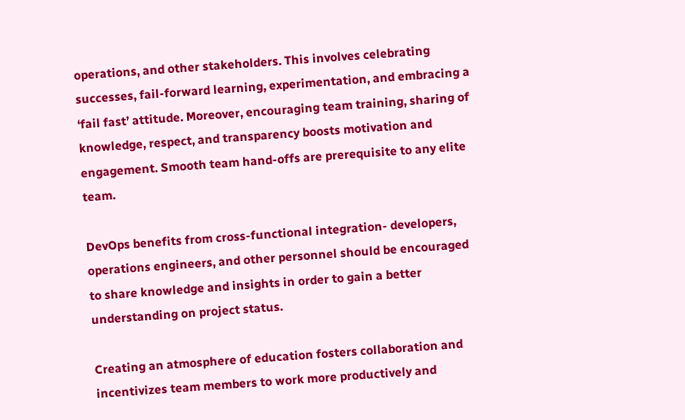operations, and other stakeholders. This involves celebrating successes, fail-forward learning, experimentation, and embracing a ‘fail fast’ attitude. Moreover, encouraging team training, sharing of knowledge, respect, and transparency boosts motivation and engagement. Smooth team hand-offs are prerequisite to any elite team.

DevOps benefits from cross-functional integration- developers, operations engineers, and other personnel should be encouraged to share knowledge and insights in order to gain a better understanding on project status.

Creating an atmosphere of education fosters collaboration and incentivizes team members to work more productively and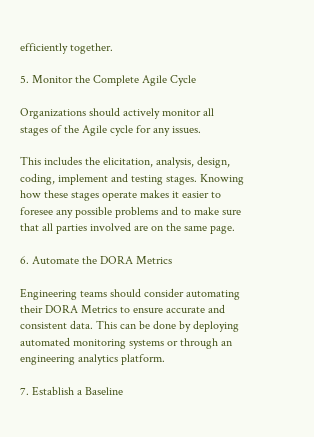efficiently together.

5. Monitor the Complete Agile Cycle

Organizations should actively monitor all stages of the Agile cycle for any issues.

This includes the elicitation, analysis, design, coding, implement and testing stages. Knowing how these stages operate makes it easier to foresee any possible problems and to make sure that all parties involved are on the same page.

6. Automate the DORA Metrics

Engineering teams should consider automating their DORA Metrics to ensure accurate and consistent data. This can be done by deploying automated monitoring systems or through an engineering analytics platform.

7. Establish a Baseline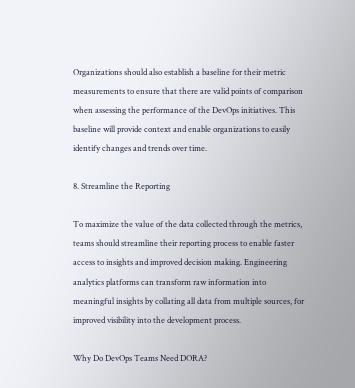Organizations should also establish a baseline for their metric measurements to ensure that there are valid points of comparison when assessing the performance of the DevOps initiatives. This baseline will provide context and enable organizations to easily identify changes and trends over time.

8. Streamline the Reporting

To maximize the value of the data collected through the metrics, teams should streamline their reporting process to enable faster access to insights and improved decision making. Engineering analytics platforms can transform raw information into meaningful insights by collating all data from multiple sources, for improved visibility into the development process.

Why Do DevOps Teams Need DORA?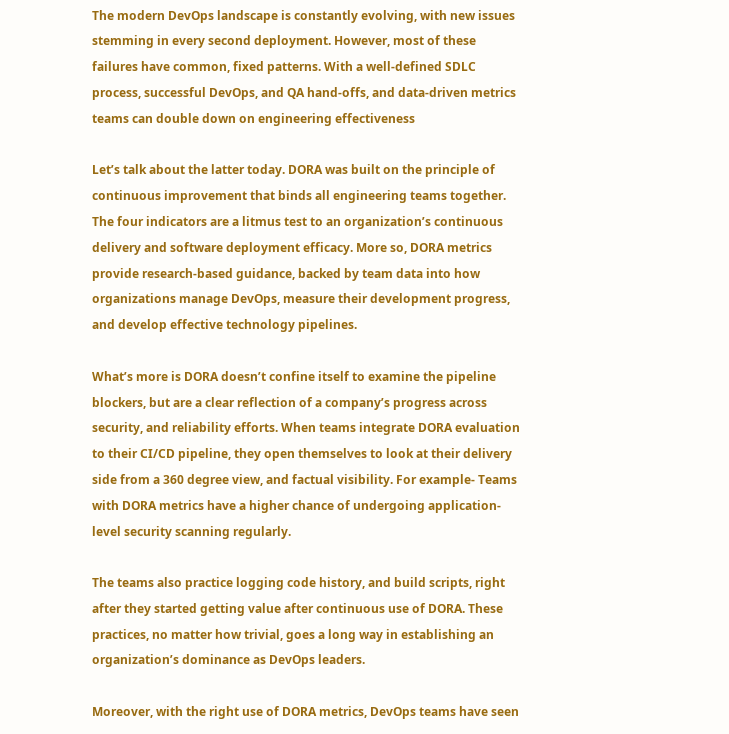The modern DevOps landscape is constantly evolving, with new issues stemming in every second deployment. However, most of these failures have common, fixed patterns. With a well-defined SDLC process, successful DevOps, and QA hand-offs, and data-driven metrics teams can double down on engineering effectiveness

Let’s talk about the latter today. DORA was built on the principle of continuous improvement that binds all engineering teams together. The four indicators are a litmus test to an organization’s continuous delivery and software deployment efficacy. More so, DORA metrics provide research-based guidance, backed by team data into how organizations manage DevOps, measure their development progress, and develop effective technology pipelines.

What’s more is DORA doesn’t confine itself to examine the pipeline blockers, but are a clear reflection of a company’s progress across security, and reliability efforts. When teams integrate DORA evaluation to their CI/CD pipeline, they open themselves to look at their delivery side from a 360 degree view, and factual visibility. For example- Teams with DORA metrics have a higher chance of undergoing application-level security scanning regularly.

The teams also practice logging code history, and build scripts, right after they started getting value after continuous use of DORA. These practices, no matter how trivial, goes a long way in establishing an organization’s dominance as DevOps leaders.

Moreover, with the right use of DORA metrics, DevOps teams have seen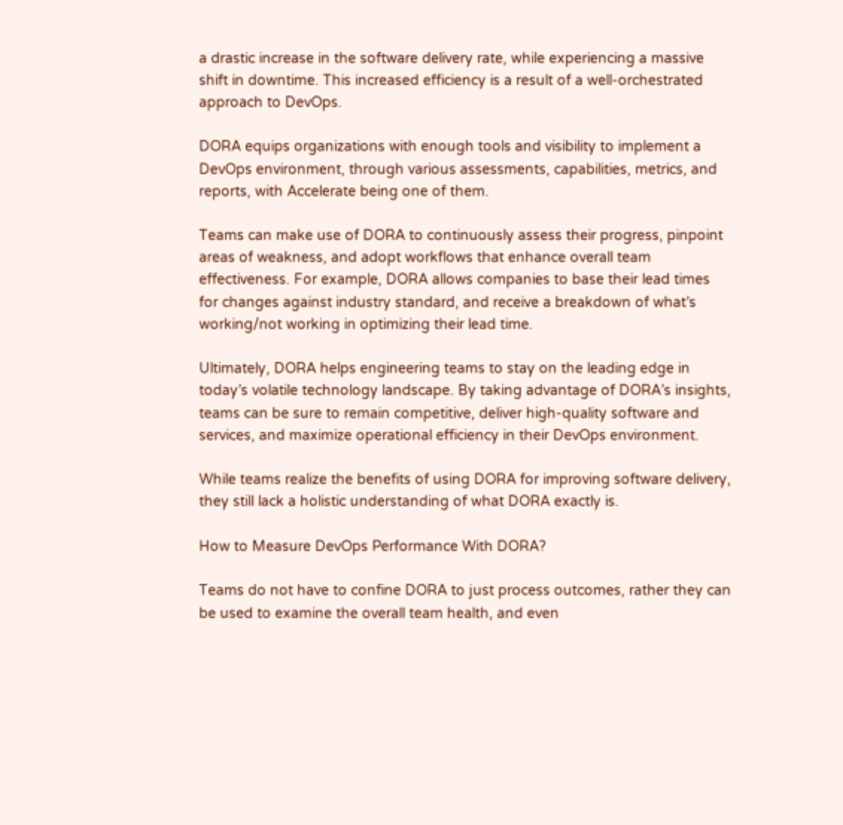a drastic increase in the software delivery rate, while experiencing a massive shift in downtime. This increased efficiency is a result of a well-orchestrated approach to DevOps.

DORA equips organizations with enough tools and visibility to implement a DevOps environment, through various assessments, capabilities, metrics, and reports, with Accelerate being one of them.

Teams can make use of DORA to continuously assess their progress, pinpoint areas of weakness, and adopt workflows that enhance overall team effectiveness. For example, DORA allows companies to base their lead times for changes against industry standard, and receive a breakdown of what’s working/not working in optimizing their lead time.

Ultimately, DORA helps engineering teams to stay on the leading edge in today’s volatile technology landscape. By taking advantage of DORA’s insights, teams can be sure to remain competitive, deliver high-quality software and services, and maximize operational efficiency in their DevOps environment.

While teams realize the benefits of using DORA for improving software delivery, they still lack a holistic understanding of what DORA exactly is.

How to Measure DevOps Performance With DORA?

Teams do not have to confine DORA to just process outcomes, rather they can be used to examine the overall team health, and even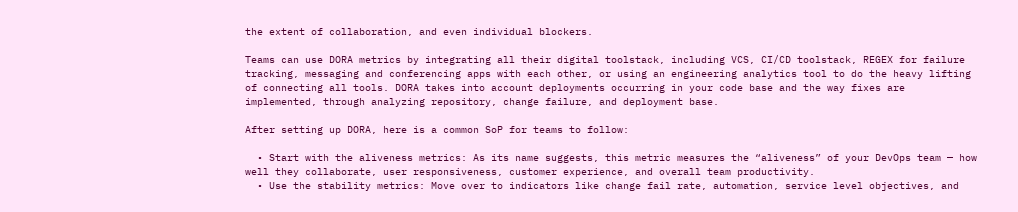the extent of collaboration, and even individual blockers.

Teams can use DORA metrics by integrating all their digital toolstack, including VCS, CI/CD toolstack, REGEX for failure tracking, messaging and conferencing apps with each other, or using an engineering analytics tool to do the heavy lifting of connecting all tools. DORA takes into account deployments occurring in your code base and the way fixes are implemented, through analyzing repository, change failure, and deployment base.

After setting up DORA, here is a common SoP for teams to follow:

  • Start with the aliveness metrics: As its name suggests, this metric measures the “aliveness” of your DevOps team — how well they collaborate, user responsiveness, customer experience, and overall team productivity.
  • Use the stability metrics: Move over to indicators like change fail rate, automation, service level objectives, and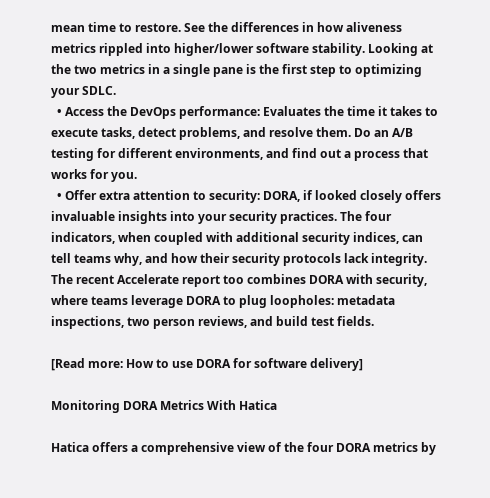mean time to restore. See the differences in how aliveness metrics rippled into higher/lower software stability. Looking at the two metrics in a single pane is the first step to optimizing your SDLC.
  • Access the DevOps performance: Evaluates the time it takes to execute tasks, detect problems, and resolve them. Do an A/B testing for different environments, and find out a process that works for you.
  • Offer extra attention to security: DORA, if looked closely offers invaluable insights into your security practices. The four indicators, when coupled with additional security indices, can tell teams why, and how their security protocols lack integrity. The recent Accelerate report too combines DORA with security, where teams leverage DORA to plug loopholes: metadata inspections, two person reviews, and build test fields.

[Read more: How to use DORA for software delivery]

Monitoring DORA Metrics With Hatica

Hatica offers a comprehensive view of the four DORA metrics by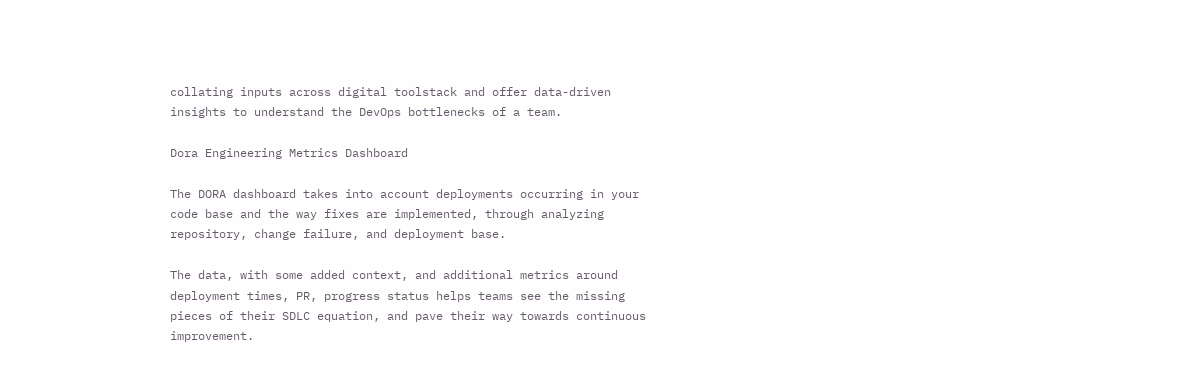collating inputs across digital toolstack and offer data-driven insights to understand the DevOps bottlenecks of a team.

Dora Engineering Metrics Dashboard

The DORA dashboard takes into account deployments occurring in your code base and the way fixes are implemented, through analyzing repository, change failure, and deployment base.

The data, with some added context, and additional metrics around deployment times, PR, progress status helps teams see the missing pieces of their SDLC equation, and pave their way towards continuous improvement.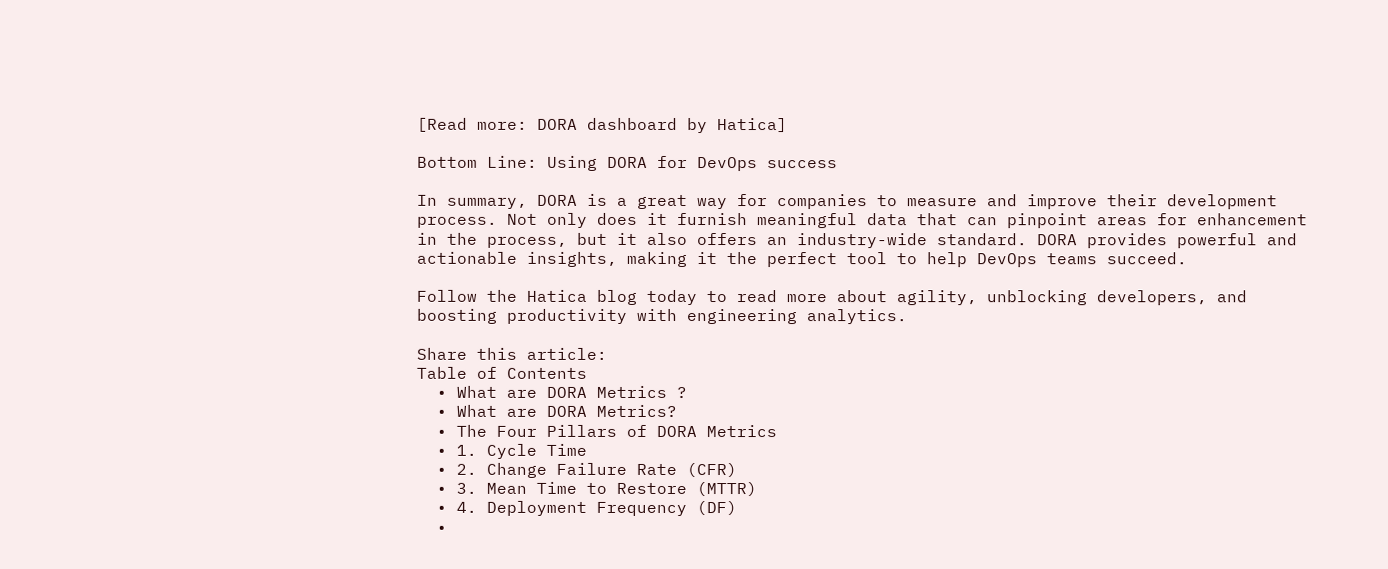[Read more: DORA dashboard by Hatica]

Bottom Line: Using DORA for DevOps success

In summary, DORA is a great way for companies to measure and improve their development process. Not only does it furnish meaningful data that can pinpoint areas for enhancement in the process, but it also offers an industry-wide standard. DORA provides powerful and actionable insights, making it the perfect tool to help DevOps teams succeed.

Follow the Hatica blog today to read more about agility, unblocking developers, and boosting productivity with engineering analytics.

Share this article:
Table of Contents
  • What are DORA Metrics ?
  • What are DORA Metrics?
  • The Four Pillars of DORA Metrics
  • 1. Cycle Time
  • 2. Change Failure Rate (CFR)
  • 3. Mean Time to Restore (MTTR)
  • 4. Deployment Frequency (DF)
  •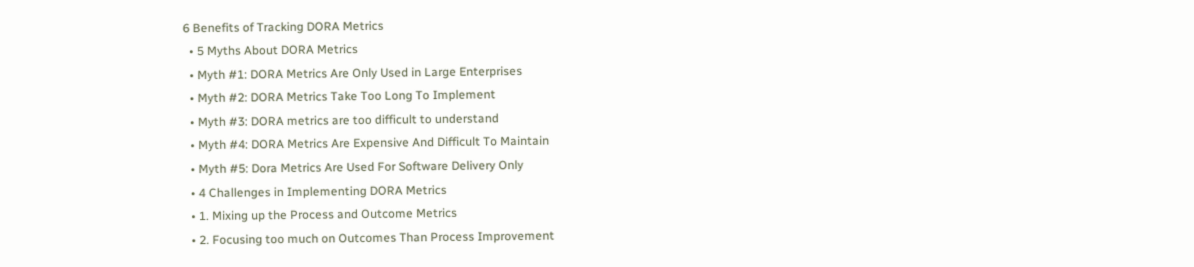6 Benefits of Tracking DORA Metrics
  • 5 Myths About DORA Metrics
  • Myth #1: DORA Metrics Are Only Used in Large Enterprises
  • Myth #2: DORA Metrics Take Too Long To Implement
  • Myth #3: DORA metrics are too difficult to understand
  • Myth #4: DORA Metrics Are Expensive And Difficult To Maintain
  • Myth #5: Dora Metrics Are Used For Software Delivery Only
  • 4 Challenges in Implementing DORA Metrics
  • 1. Mixing up the Process and Outcome Metrics
  • 2. Focusing too much on Outcomes Than Process Improvement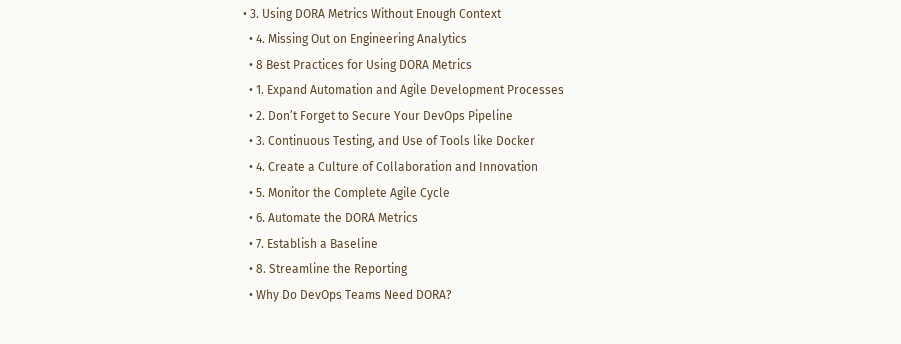• 3. Using DORA Metrics Without Enough Context
  • 4. Missing Out on Engineering Analytics
  • 8 Best Practices for Using DORA Metrics
  • 1. Expand Automation and Agile Development Processes
  • 2. Don’t Forget to Secure Your DevOps Pipeline
  • 3. Continuous Testing, and Use of Tools like Docker
  • 4. Create a Culture of Collaboration and Innovation
  • 5. Monitor the Complete Agile Cycle
  • 6. Automate the DORA Metrics
  • 7. Establish a Baseline
  • 8. Streamline the Reporting
  • Why Do DevOps Teams Need DORA?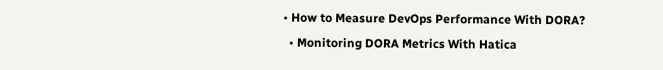• How to Measure DevOps Performance With DORA?
  • Monitoring DORA Metrics With Hatica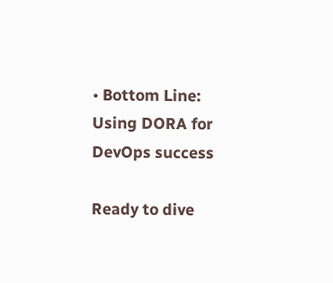• Bottom Line: Using DORA for DevOps success

Ready to dive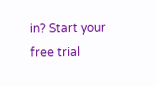in? Start your free trial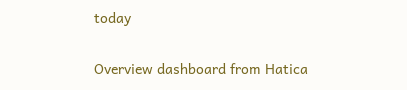today

Overview dashboard from Hatica